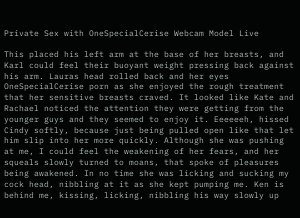Private Sex with OneSpecialCerise Webcam Model Live

This placed his left arm at the base of her breasts, and Karl could feel their buoyant weight pressing back against his arm. Lauras head rolled back and her eyes OneSpecialCerise porn as she enjoyed the rough treatment that her sensitive breasts craved. It looked like Kate and Rachael noticed the attention they were getting from the younger guys and they seemed to enjoy it. Eeeeeeh, hissed Cindy softly, because just being pulled open like that let him slip into her more quickly. Although she was pushing at me, I could feel the weakening of her fears, and her squeals slowly turned to moans, that spoke of pleasures being awakened. In no time she was licking and sucking my cock head, nibbling at it as she kept pumping me. Ken is behind me, kissing, licking, nibbling his way slowly up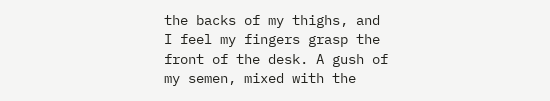the backs of my thighs, and I feel my fingers grasp the front of the desk. A gush of my semen, mixed with the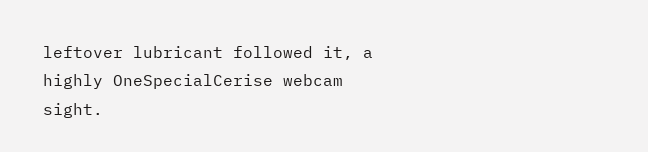leftover lubricant followed it, a highly OneSpecialCerise webcam sight.